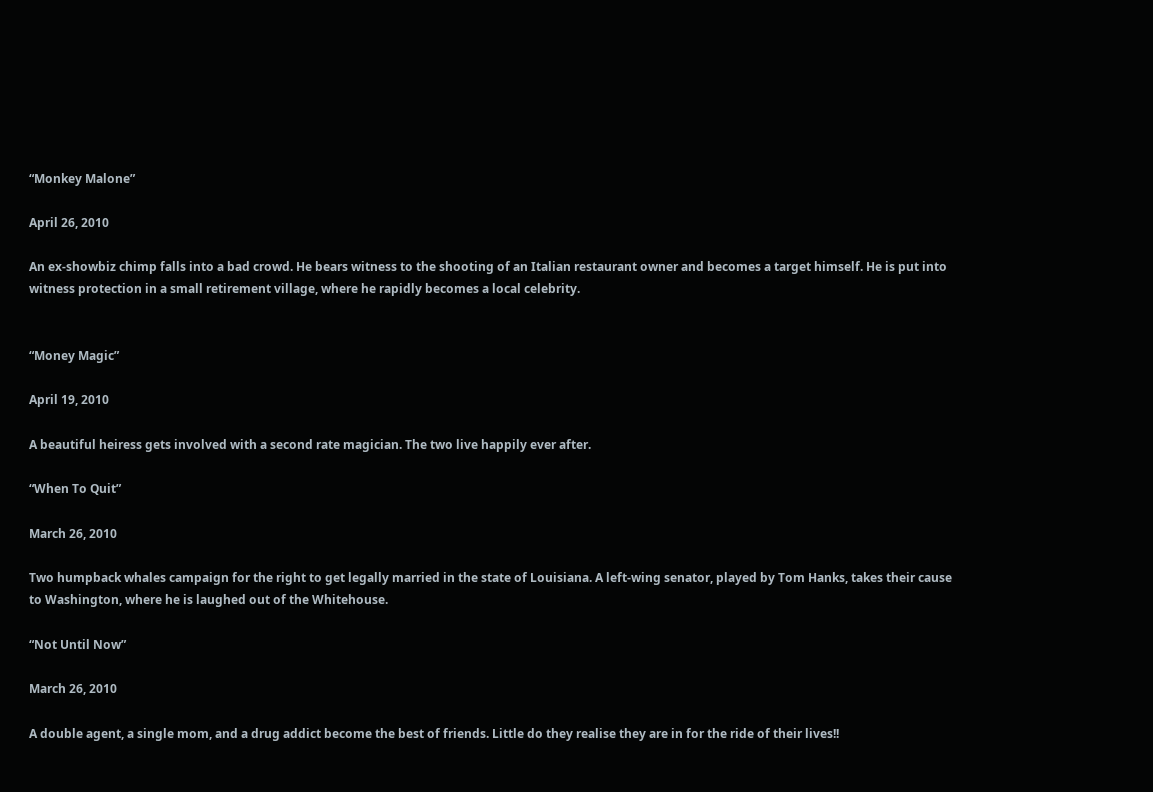“Monkey Malone”

April 26, 2010

An ex-showbiz chimp falls into a bad crowd. He bears witness to the shooting of an Italian restaurant owner and becomes a target himself. He is put into witness protection in a small retirement village, where he rapidly becomes a local celebrity.


“Money Magic”

April 19, 2010

A beautiful heiress gets involved with a second rate magician. The two live happily ever after.

“When To Quit”

March 26, 2010

Two humpback whales campaign for the right to get legally married in the state of Louisiana. A left-wing senator, played by Tom Hanks, takes their cause to Washington, where he is laughed out of the Whitehouse.

“Not Until Now”

March 26, 2010

A double agent, a single mom, and a drug addict become the best of friends. Little do they realise they are in for the ride of their lives!!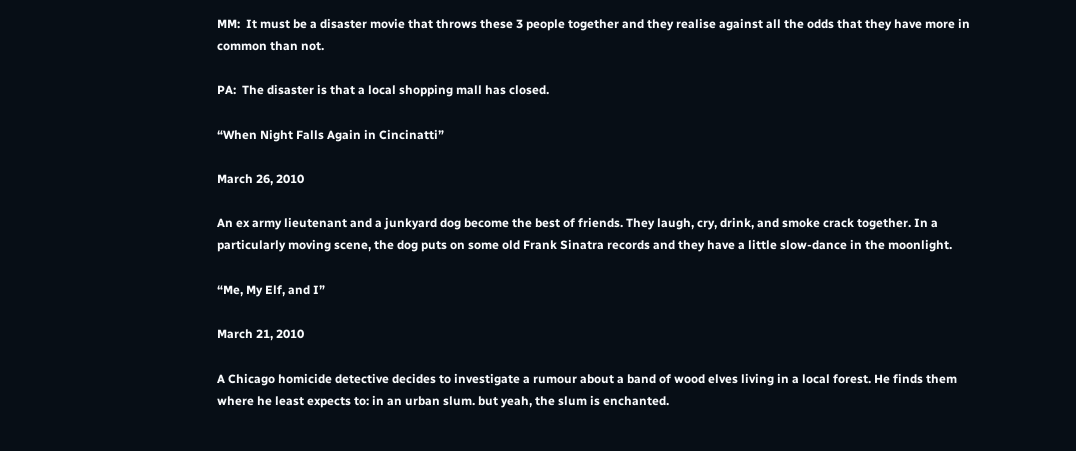MM:  It must be a disaster movie that throws these 3 people together and they realise against all the odds that they have more in common than not.

PA:  The disaster is that a local shopping mall has closed.

“When Night Falls Again in Cincinatti”

March 26, 2010

An ex army lieutenant and a junkyard dog become the best of friends. They laugh, cry, drink, and smoke crack together. In a particularly moving scene, the dog puts on some old Frank Sinatra records and they have a little slow-dance in the moonlight.

“Me, My Elf, and I”

March 21, 2010

A Chicago homicide detective decides to investigate a rumour about a band of wood elves living in a local forest. He finds them where he least expects to: in an urban slum. but yeah, the slum is enchanted.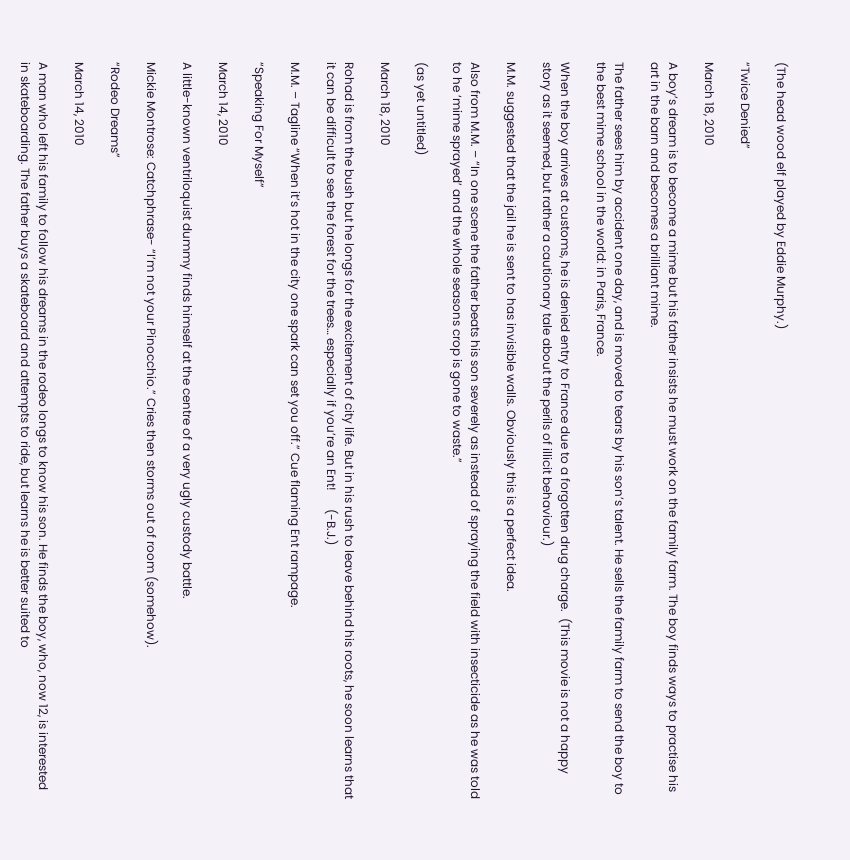(The head wood elf played by Eddie Murphy.)

“Twice Denied”

March 18, 2010

A boy’s dream is to become a mime but his father insists he must work on the family farm. The boy finds ways to practise his art in the barn and becomes a brilliant mime.

The father sees him by accident one day, and is moved to tears by his son’s talent. He sells the family farm to send the boy to the best mime school in the world: in Paris, France.

When the boy arrives at customs, he is denied entry to France due to a forgotten drug charge.  (This movie is not a happy story as it seemed, but rather a cautionary tale about the perils of illicit behaviour.)

M.M. suggested that the jail he is sent to has invisible walls. Obviously this is a perfect idea.

Also from M.M. – “In one scene the father beats his son severely as instead of spraying the field with insecticide as he was told to he ‘mime sprayed’ and the whole seasons crop is gone to waste.”

(as yet untitled)

March 18, 2010

Rohad is from the bush but he longs for the excitement of city life. But in his rush to leave behind his roots, he soon learns that it can be difficult to see the forest for the trees… especially if you’re an Ent!      (-B.J.)

M.M. – Tagline “When it’s hot in the city one spark can set you off.” Cue flaming Ent rampage.

“Speaking For Myself”

March 14, 2010

A little-known ventriloquist dummy finds himself at the centre of a very ugly custody battle.

Mickie Montrose: Catchphrase- “I’m not your Pinocchio.” Cries then storms out of room (somehow).

“Rodeo Dreams”

March 14, 2010

A man who left his family to follow his dreams in the rodeo longs to know his son. He finds the boy, who, now 12, is interested in skateboarding. The father buys a skateboard and attempts to ride, but learns he is better suited to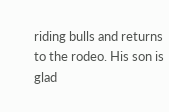riding bulls and returns to the rodeo. His son is glad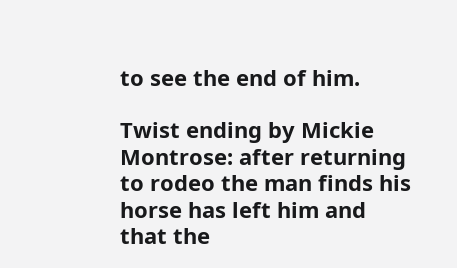to see the end of him.

Twist ending by Mickie Montrose: after returning to rodeo the man finds his horse has left him and that the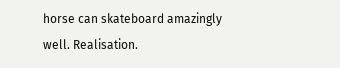horse can skateboard amazingly well. Realisation.